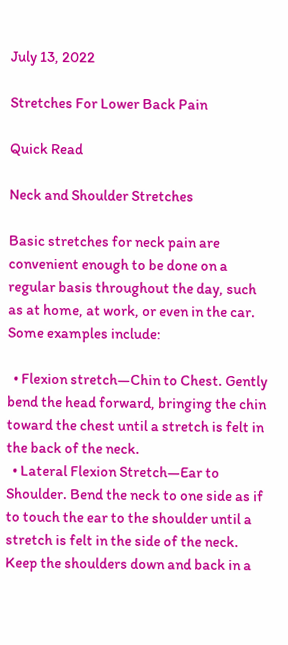July 13, 2022

Stretches For Lower Back Pain

Quick Read

Neck and Shoulder Stretches

Basic stretches for neck pain are convenient enough to be done on a regular basis throughout the day, such as at home, at work, or even in the car. Some examples include:

  • Flexion stretch—Chin to Chest. Gently bend the head forward, bringing the chin toward the chest until a stretch is felt in the back of the neck.
  • Lateral Flexion Stretch—Ear to Shoulder. Bend the neck to one side as if to touch the ear to the shoulder until a stretch is felt in the side of the neck. Keep the shoulders down and back in a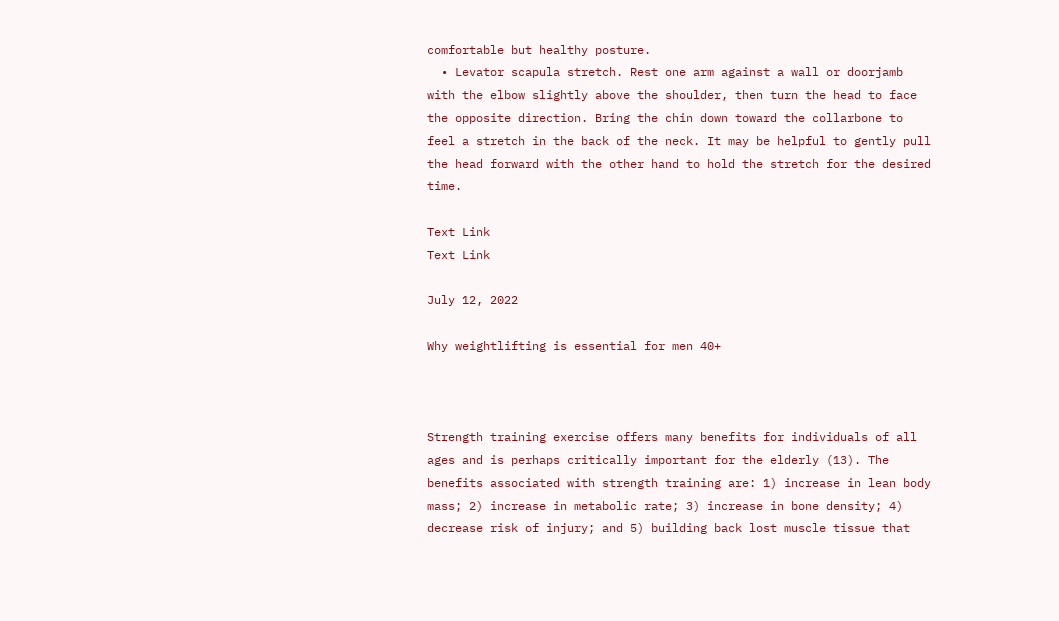comfortable but healthy posture.
  • Levator scapula stretch. Rest one arm against a wall or doorjamb with the elbow slightly above the shoulder, then turn the head to face the opposite direction. Bring the chin down toward the collarbone to feel a stretch in the back of the neck. It may be helpful to gently pull the head forward with the other hand to hold the stretch for the desired time.

Text Link
Text Link

July 12, 2022

Why weightlifting is essential for men 40+



Strength training exercise offers many benefits for individuals of all ages and is perhaps critically important for the elderly (13). The benefits associated with strength training are: 1) increase in lean body mass; 2) increase in metabolic rate; 3) increase in bone density; 4) decrease risk of injury; and 5) building back lost muscle tissue that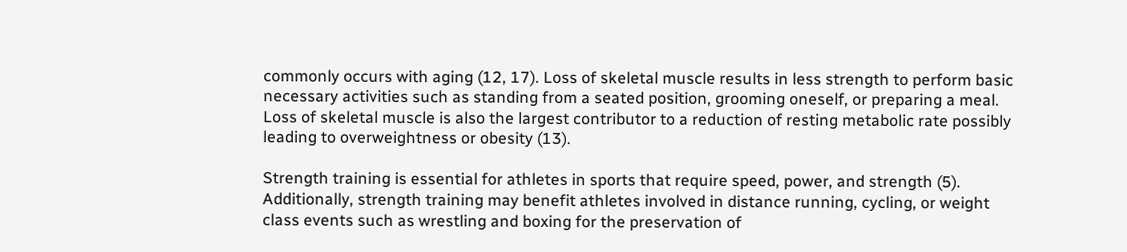commonly occurs with aging (12, 17). Loss of skeletal muscle results in less strength to perform basic necessary activities such as standing from a seated position, grooming oneself, or preparing a meal. Loss of skeletal muscle is also the largest contributor to a reduction of resting metabolic rate possibly leading to overweightness or obesity (13).

Strength training is essential for athletes in sports that require speed, power, and strength (5). Additionally, strength training may benefit athletes involved in distance running, cycling, or weight class events such as wrestling and boxing for the preservation of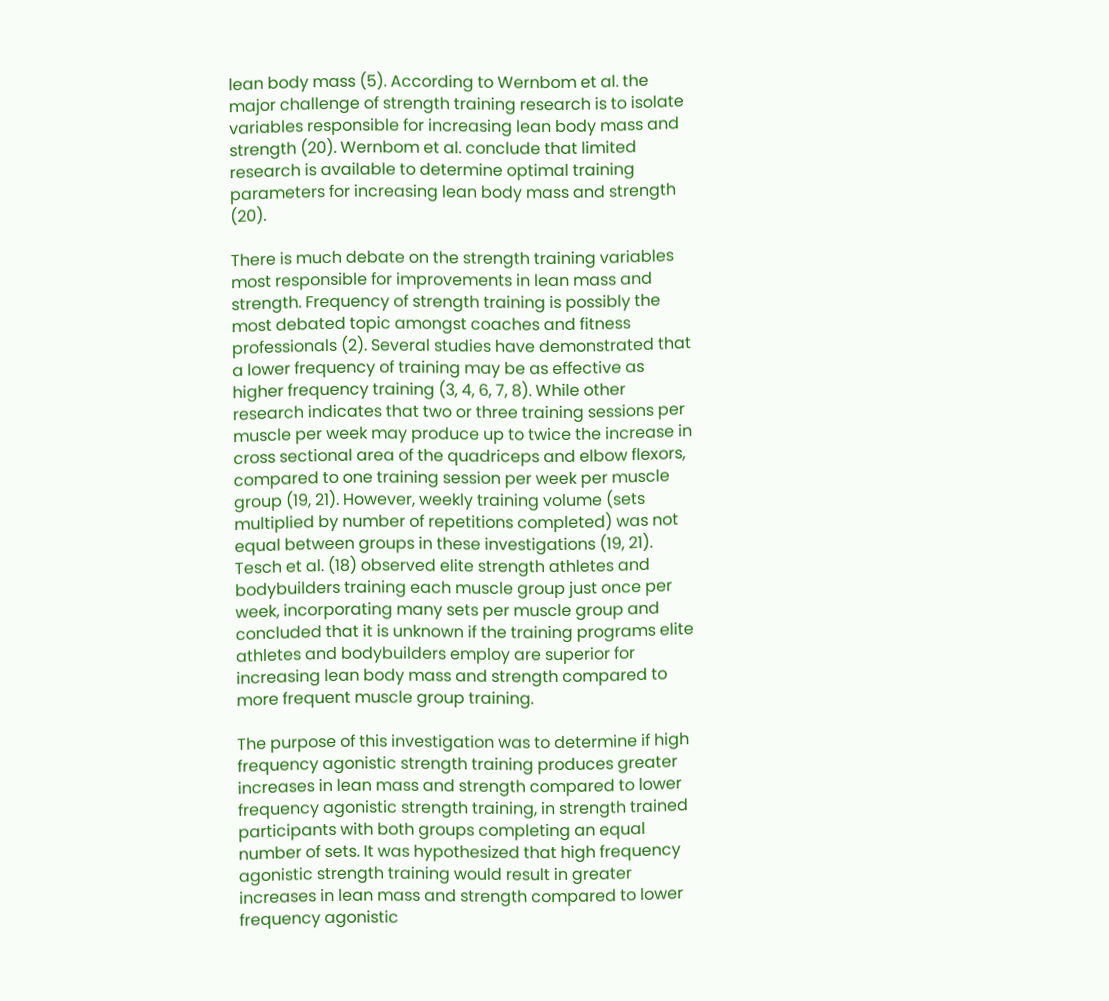lean body mass (5). According to Wernbom et al. the major challenge of strength training research is to isolate variables responsible for increasing lean body mass and strength (20). Wernbom et al. conclude that limited research is available to determine optimal training parameters for increasing lean body mass and strength (20).

There is much debate on the strength training variables most responsible for improvements in lean mass and strength. Frequency of strength training is possibly the most debated topic amongst coaches and fitness professionals (2). Several studies have demonstrated that a lower frequency of training may be as effective as higher frequency training (3, 4, 6, 7, 8). While other research indicates that two or three training sessions per muscle per week may produce up to twice the increase in cross sectional area of the quadriceps and elbow flexors, compared to one training session per week per muscle group (19, 21). However, weekly training volume (sets multiplied by number of repetitions completed) was not equal between groups in these investigations (19, 21). Tesch et al. (18) observed elite strength athletes and bodybuilders training each muscle group just once per week, incorporating many sets per muscle group and concluded that it is unknown if the training programs elite athletes and bodybuilders employ are superior for increasing lean body mass and strength compared to more frequent muscle group training.

The purpose of this investigation was to determine if high frequency agonistic strength training produces greater increases in lean mass and strength compared to lower frequency agonistic strength training, in strength trained participants with both groups completing an equal number of sets. It was hypothesized that high frequency agonistic strength training would result in greater increases in lean mass and strength compared to lower frequency agonistic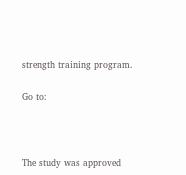strength training program.

Go to:



The study was approved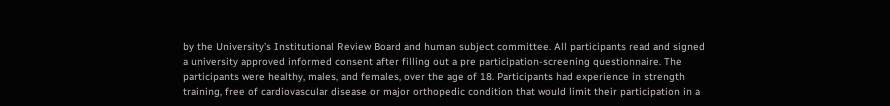by the University’s Institutional Review Board and human subject committee. All participants read and signed a university approved informed consent after filling out a pre participation-screening questionnaire. The participants were healthy, males, and females, over the age of 18. Participants had experience in strength training, free of cardiovascular disease or major orthopedic condition that would limit their participation in a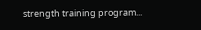strength training program...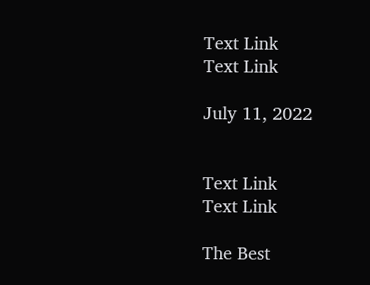Text Link
Text Link

July 11, 2022


Text Link
Text Link

The Best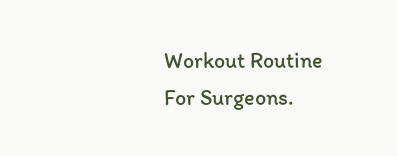Workout Routine For Surgeons.